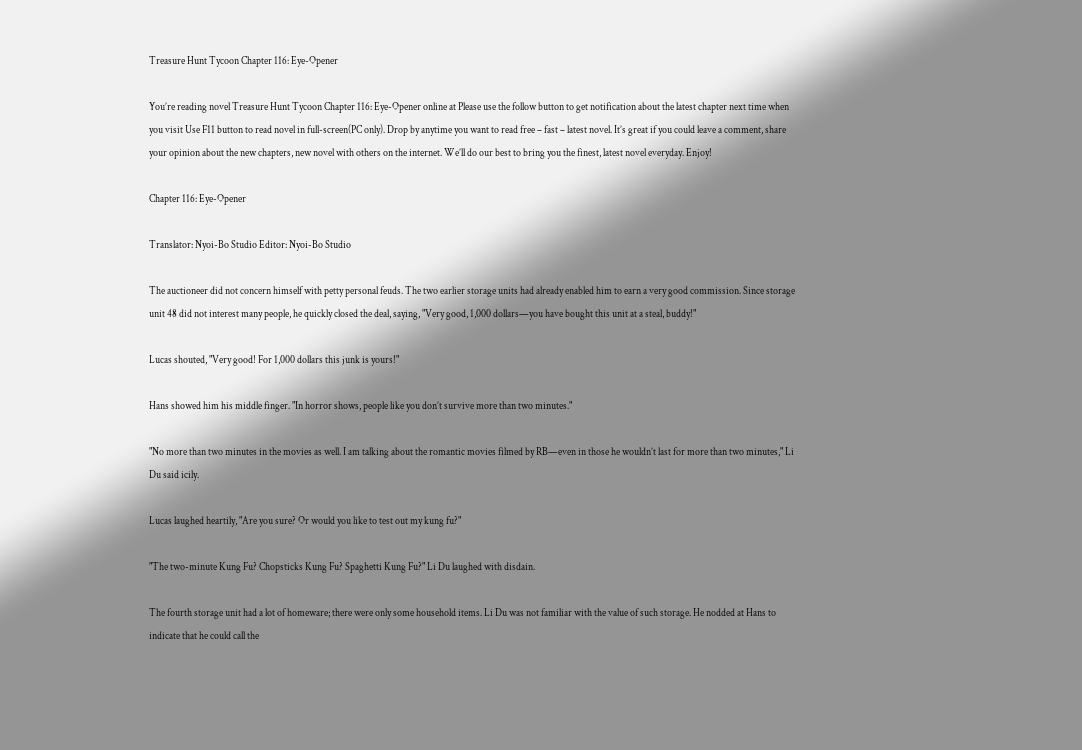Treasure Hunt Tycoon Chapter 116: Eye-Opener

You’re reading novel Treasure Hunt Tycoon Chapter 116: Eye-Opener online at Please use the follow button to get notification about the latest chapter next time when you visit Use F11 button to read novel in full-screen(PC only). Drop by anytime you want to read free – fast – latest novel. It’s great if you could leave a comment, share your opinion about the new chapters, new novel with others on the internet. We’ll do our best to bring you the finest, latest novel everyday. Enjoy!

Chapter 116: Eye-Opener

Translator: Nyoi-Bo Studio Editor: Nyoi-Bo Studio

The auctioneer did not concern himself with petty personal feuds. The two earlier storage units had already enabled him to earn a very good commission. Since storage unit 48 did not interest many people, he quickly closed the deal, saying, "Very good, 1,000 dollars—you have bought this unit at a steal, buddy!"

Lucas shouted, "Very good! For 1,000 dollars this junk is yours!"

Hans showed him his middle finger. "In horror shows, people like you don’t survive more than two minutes."

"No more than two minutes in the movies as well. I am talking about the romantic movies filmed by RB—even in those he wouldn’t last for more than two minutes," Li Du said icily.

Lucas laughed heartily, "Are you sure? Or would you like to test out my kung fu?"

"The two-minute Kung Fu? Chopsticks Kung Fu? Spaghetti Kung Fu?" Li Du laughed with disdain.

The fourth storage unit had a lot of homeware; there were only some household items. Li Du was not familiar with the value of such storage. He nodded at Hans to indicate that he could call the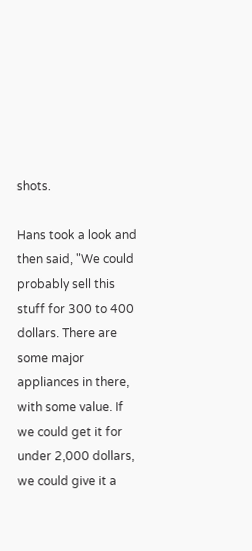shots.

Hans took a look and then said, "We could probably sell this stuff for 300 to 400 dollars. There are some major appliances in there, with some value. If we could get it for under 2,000 dollars, we could give it a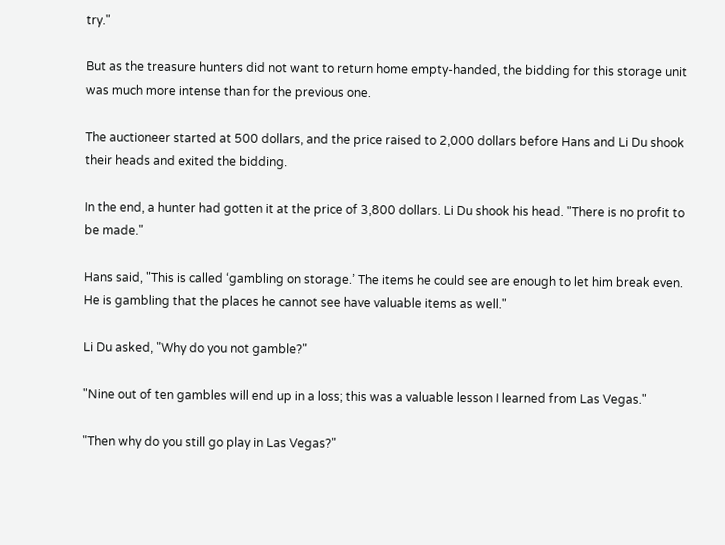try."

But as the treasure hunters did not want to return home empty-handed, the bidding for this storage unit was much more intense than for the previous one.

The auctioneer started at 500 dollars, and the price raised to 2,000 dollars before Hans and Li Du shook their heads and exited the bidding.

In the end, a hunter had gotten it at the price of 3,800 dollars. Li Du shook his head. "There is no profit to be made."

Hans said, "This is called ‘gambling on storage.’ The items he could see are enough to let him break even. He is gambling that the places he cannot see have valuable items as well."

Li Du asked, "Why do you not gamble?"

"Nine out of ten gambles will end up in a loss; this was a valuable lesson I learned from Las Vegas."

"Then why do you still go play in Las Vegas?"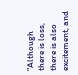"Although there is loss, there is also excitement, and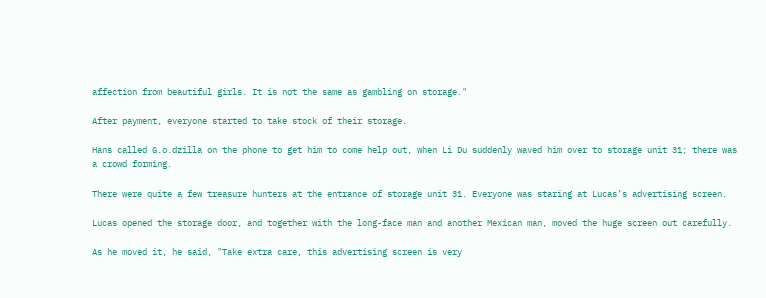affection from beautiful girls. It is not the same as gambling on storage."

After payment, everyone started to take stock of their storage.

Hans called G.o.dzilla on the phone to get him to come help out, when Li Du suddenly waved him over to storage unit 31; there was a crowd forming.

There were quite a few treasure hunters at the entrance of storage unit 31. Everyone was staring at Lucas’s advertising screen.

Lucas opened the storage door, and together with the long-face man and another Mexican man, moved the huge screen out carefully.

As he moved it, he said, "Take extra care, this advertising screen is very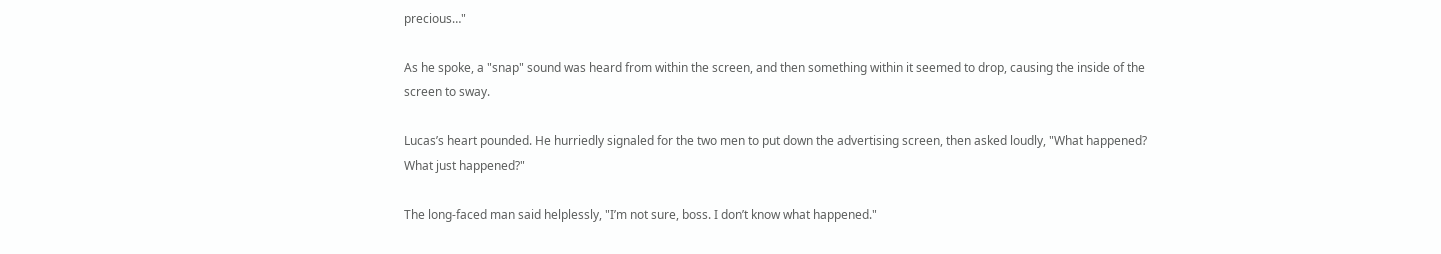precious…"

As he spoke, a "snap" sound was heard from within the screen, and then something within it seemed to drop, causing the inside of the screen to sway.

Lucas’s heart pounded. He hurriedly signaled for the two men to put down the advertising screen, then asked loudly, "What happened? What just happened?"

The long-faced man said helplessly, "I’m not sure, boss. I don’t know what happened."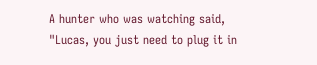A hunter who was watching said, "Lucas, you just need to plug it in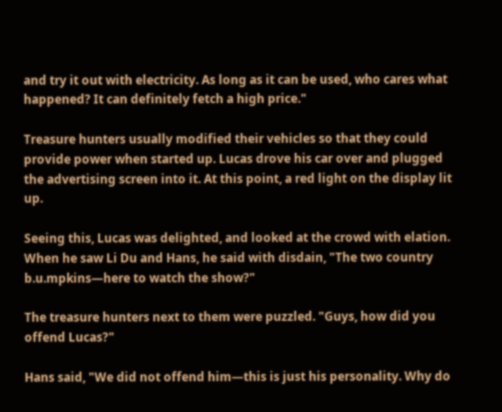and try it out with electricity. As long as it can be used, who cares what happened? It can definitely fetch a high price."

Treasure hunters usually modified their vehicles so that they could provide power when started up. Lucas drove his car over and plugged the advertising screen into it. At this point, a red light on the display lit up.

Seeing this, Lucas was delighted, and looked at the crowd with elation. When he saw Li Du and Hans, he said with disdain, "The two country b.u.mpkins—here to watch the show?"

The treasure hunters next to them were puzzled. "Guys, how did you offend Lucas?"

Hans said, "We did not offend him—this is just his personality. Why do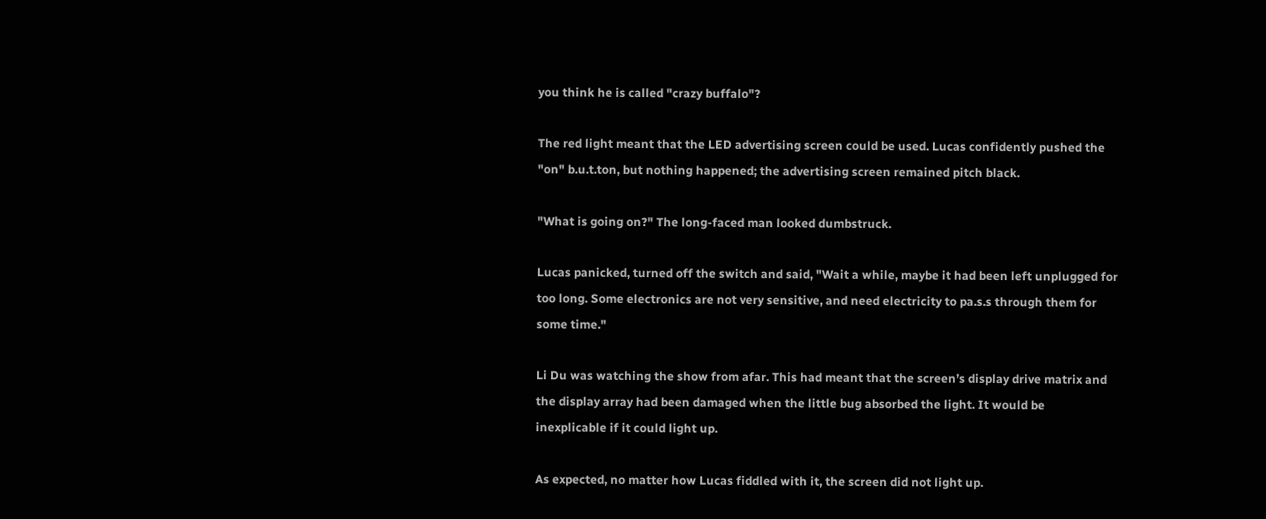you think he is called "crazy buffalo"?

The red light meant that the LED advertising screen could be used. Lucas confidently pushed the "on" b.u.t.ton, but nothing happened; the advertising screen remained pitch black.

"What is going on?" The long-faced man looked dumbstruck.

Lucas panicked, turned off the switch and said, "Wait a while, maybe it had been left unplugged for too long. Some electronics are not very sensitive, and need electricity to pa.s.s through them for some time."

Li Du was watching the show from afar. This had meant that the screen’s display drive matrix and the display array had been damaged when the little bug absorbed the light. It would be inexplicable if it could light up.

As expected, no matter how Lucas fiddled with it, the screen did not light up.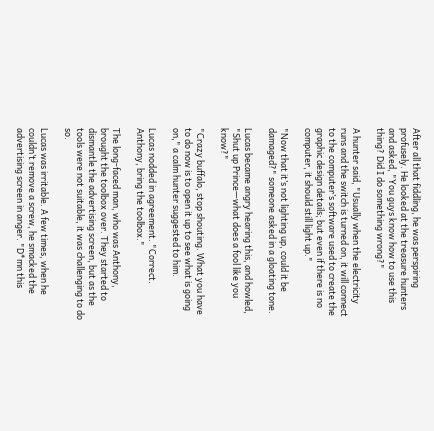After all that fiddling, he was perspiring profusely. He looked at the treasure hunters and asked, "You guys know how to use this thing? Did I do something wrong?"

A hunter said, "Usually when the electricity runs and the switch is turned on, it will connect to the computer’s software used to create the graphic design details; but even if there is no computer, it should still light up."

"Now that it’s not lighting up, could it be damaged?" someone asked in a gloating tone.

Lucas became angry hearing this, and howled, "Shut up Prince—what does a fool like you know?"

"Crazy buffalo, stop shouting. What you have to do now is to open it up to see what is going on," a calm hunter suggested to him.

Lucas nodded in agreement. "Correct. Anthony, bring the toolbox."

The long-faced man, who was Anthony, brought the toolbox over. They started to dismantle the advertising screen, but as the tools were not suitable, it was challenging to do so.

Lucas was irritable. A few times, when he couldn’t remove a screw, he smacked the advertising screen in anger. "D*mn this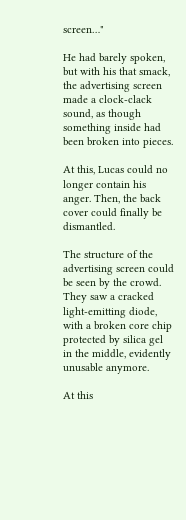screen…"

He had barely spoken, but with his that smack, the advertising screen made a clock-clack sound, as though something inside had been broken into pieces.

At this, Lucas could no longer contain his anger. Then, the back cover could finally be dismantled.

The structure of the advertising screen could be seen by the crowd. They saw a cracked light-emitting diode, with a broken core chip protected by silica gel in the middle, evidently unusable anymore.

At this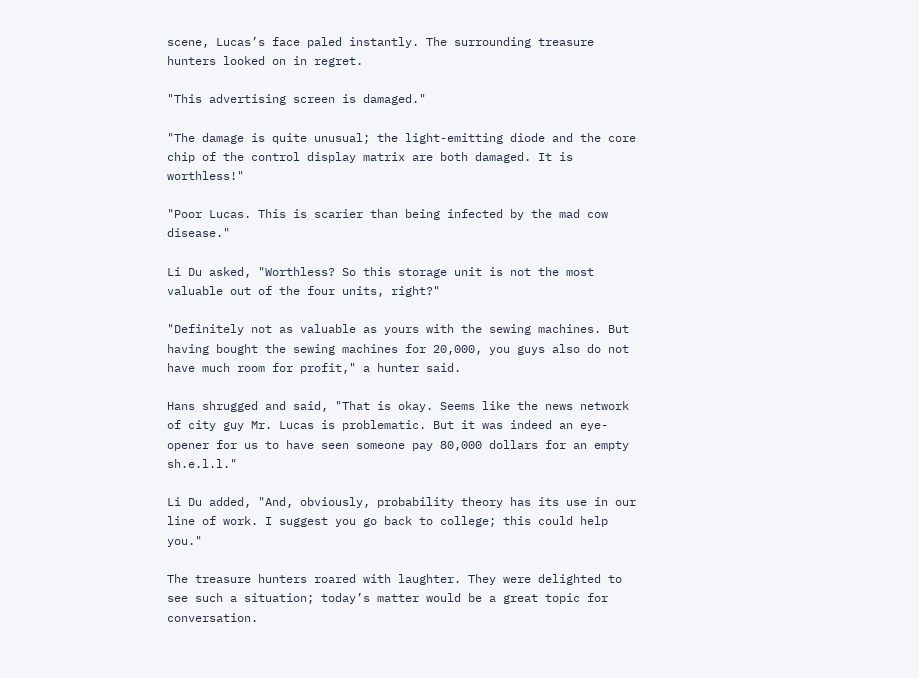scene, Lucas’s face paled instantly. The surrounding treasure hunters looked on in regret.

"This advertising screen is damaged."

"The damage is quite unusual; the light-emitting diode and the core chip of the control display matrix are both damaged. It is worthless!"

"Poor Lucas. This is scarier than being infected by the mad cow disease."

Li Du asked, "Worthless? So this storage unit is not the most valuable out of the four units, right?"

"Definitely not as valuable as yours with the sewing machines. But having bought the sewing machines for 20,000, you guys also do not have much room for profit," a hunter said.

Hans shrugged and said, "That is okay. Seems like the news network of city guy Mr. Lucas is problematic. But it was indeed an eye-opener for us to have seen someone pay 80,000 dollars for an empty sh.e.l.l."

Li Du added, "And, obviously, probability theory has its use in our line of work. I suggest you go back to college; this could help you."

The treasure hunters roared with laughter. They were delighted to see such a situation; today’s matter would be a great topic for conversation.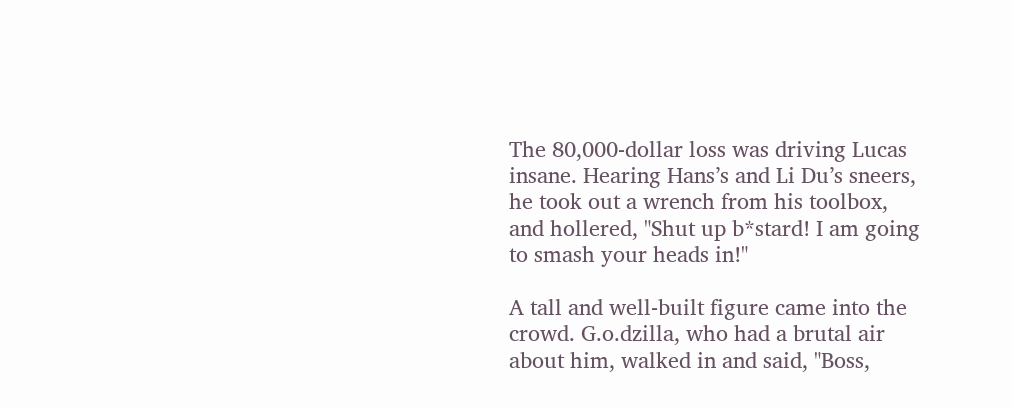The 80,000-dollar loss was driving Lucas insane. Hearing Hans’s and Li Du’s sneers, he took out a wrench from his toolbox, and hollered, "Shut up b*stard! I am going to smash your heads in!"

A tall and well-built figure came into the crowd. G.o.dzilla, who had a brutal air about him, walked in and said, "Boss,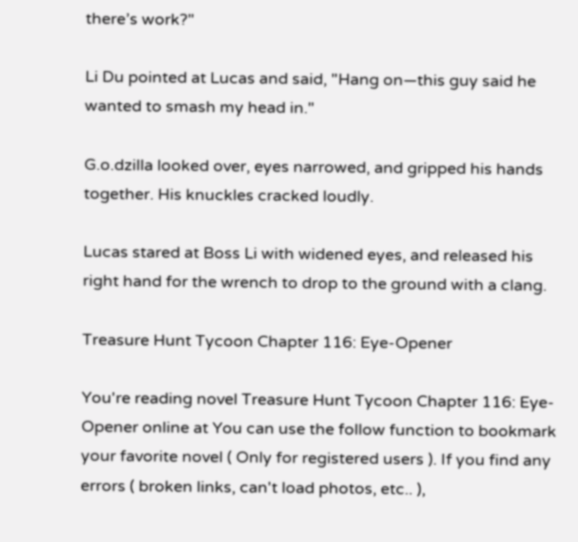there’s work?"

Li Du pointed at Lucas and said, "Hang on—this guy said he wanted to smash my head in."

G.o.dzilla looked over, eyes narrowed, and gripped his hands together. His knuckles cracked loudly.

Lucas stared at Boss Li with widened eyes, and released his right hand for the wrench to drop to the ground with a clang.

Treasure Hunt Tycoon Chapter 116: Eye-Opener

You're reading novel Treasure Hunt Tycoon Chapter 116: Eye-Opener online at You can use the follow function to bookmark your favorite novel ( Only for registered users ). If you find any errors ( broken links, can't load photos, etc.. ),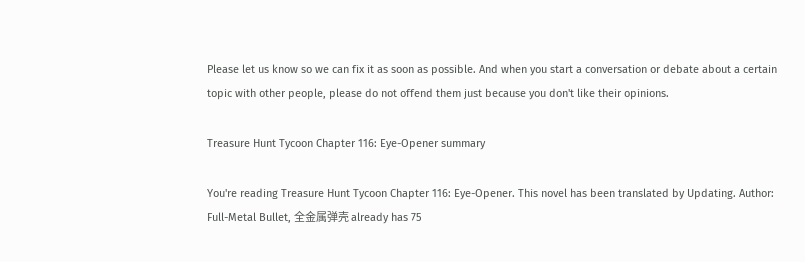Please let us know so we can fix it as soon as possible. And when you start a conversation or debate about a certain topic with other people, please do not offend them just because you don't like their opinions.

Treasure Hunt Tycoon Chapter 116: Eye-Opener summary

You're reading Treasure Hunt Tycoon Chapter 116: Eye-Opener. This novel has been translated by Updating. Author: Full-Metal Bullet, 全金属弹壳 already has 75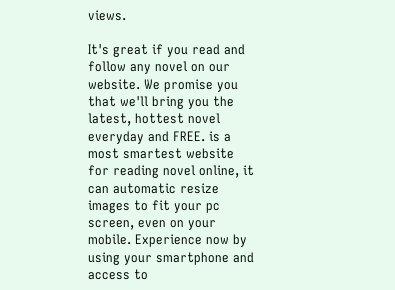views.

It's great if you read and follow any novel on our website. We promise you that we'll bring you the latest, hottest novel everyday and FREE. is a most smartest website for reading novel online, it can automatic resize images to fit your pc screen, even on your mobile. Experience now by using your smartphone and access to